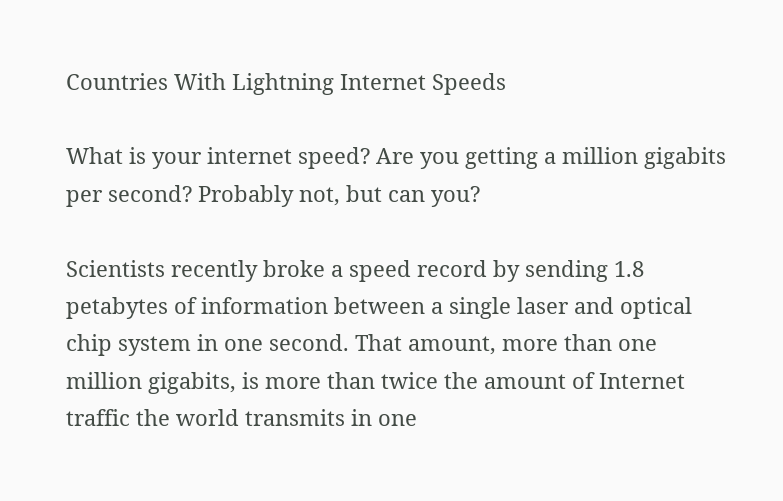Countries With Lightning Internet Speeds

What is your internet speed? Are you getting a million gigabits per second? Probably not, but can you?

Scientists recently broke a speed record by sending 1.8 petabytes of information between a single laser and optical chip system in one second. That amount, more than one million gigabits, is more than twice the amount of Internet traffic the world transmits in one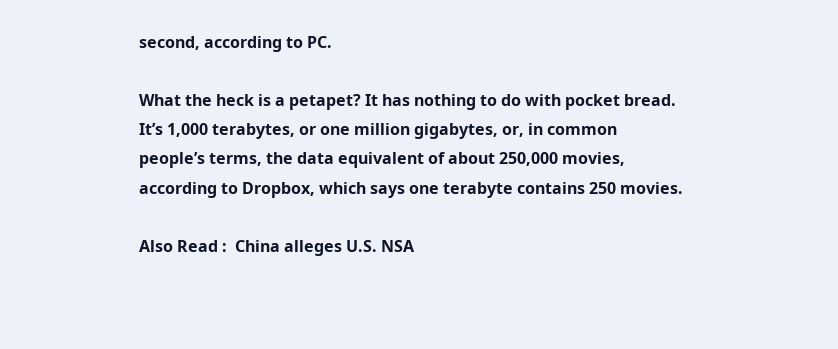second, according to PC.

What the heck is a petapet? It has nothing to do with pocket bread. It’s 1,000 terabytes, or one million gigabytes, or, in common people’s terms, the data equivalent of about 250,000 movies, according to Dropbox, which says one terabyte contains 250 movies.

Also Read :  China alleges U.S. NSA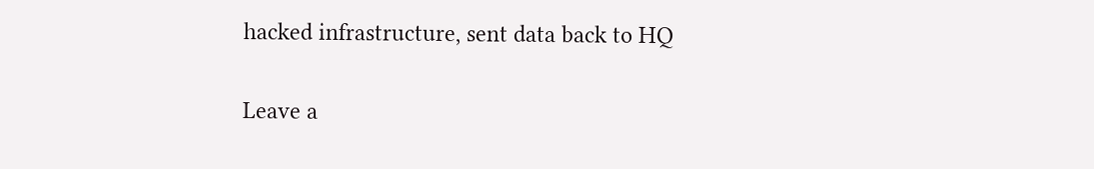hacked infrastructure, sent data back to HQ


Leave a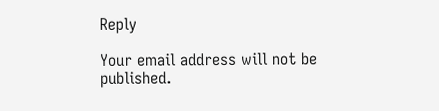Reply

Your email address will not be published.